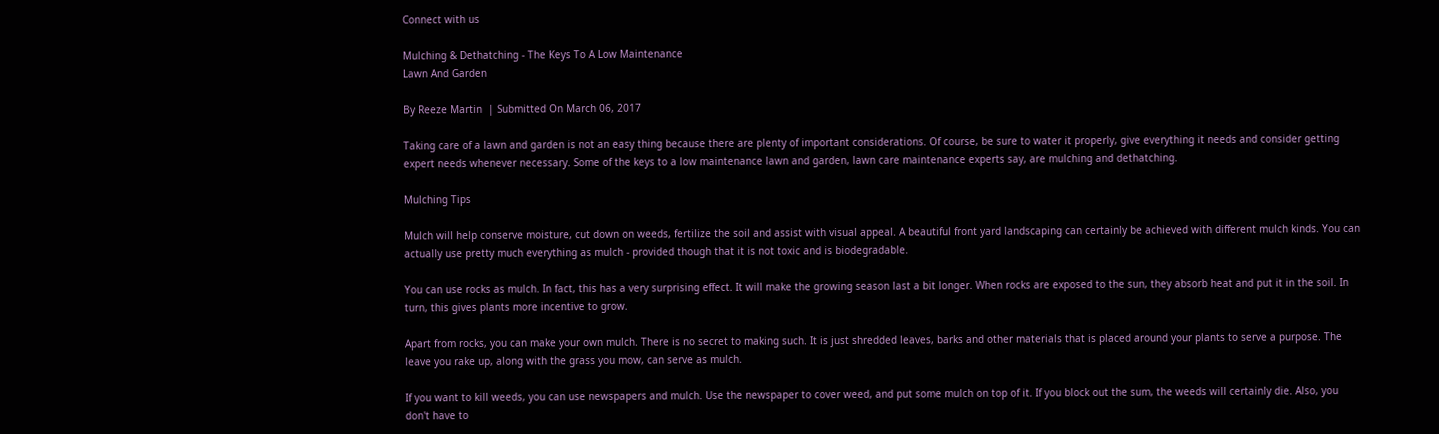Connect with us

Mulching & Dethatching - The Keys To A Low Maintenance
Lawn And Garden

By Reeze Martin  | Submitted On March 06, 2017

Taking care of a lawn and garden is not an easy thing because there are plenty of important considerations. Of course, be sure to water it properly, give everything it needs and consider getting expert needs whenever necessary. Some of the keys to a low maintenance lawn and garden, lawn care maintenance experts say, are mulching and dethatching.

Mulching Tips

Mulch will help conserve moisture, cut down on weeds, fertilize the soil and assist with visual appeal. A beautiful front yard landscaping can certainly be achieved with different mulch kinds. You can actually use pretty much everything as mulch - provided though that it is not toxic and is biodegradable.

You can use rocks as mulch. In fact, this has a very surprising effect. It will make the growing season last a bit longer. When rocks are exposed to the sun, they absorb heat and put it in the soil. In turn, this gives plants more incentive to grow.

Apart from rocks, you can make your own mulch. There is no secret to making such. It is just shredded leaves, barks and other materials that is placed around your plants to serve a purpose. The leave you rake up, along with the grass you mow, can serve as mulch.

If you want to kill weeds, you can use newspapers and mulch. Use the newspaper to cover weed, and put some mulch on top of it. If you block out the sum, the weeds will certainly die. Also, you don't have to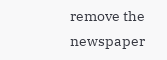remove the newspaper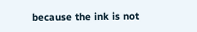because the ink is not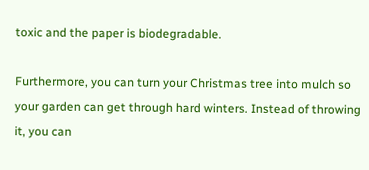toxic and the paper is biodegradable.

Furthermore, you can turn your Christmas tree into mulch so your garden can get through hard winters. Instead of throwing it, you can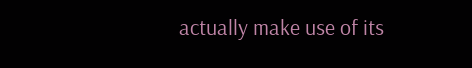actually make use of its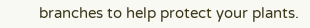branches to help protect your plants.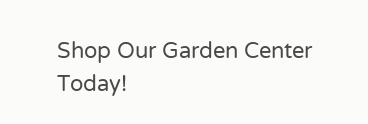Shop Our Garden Center Today!